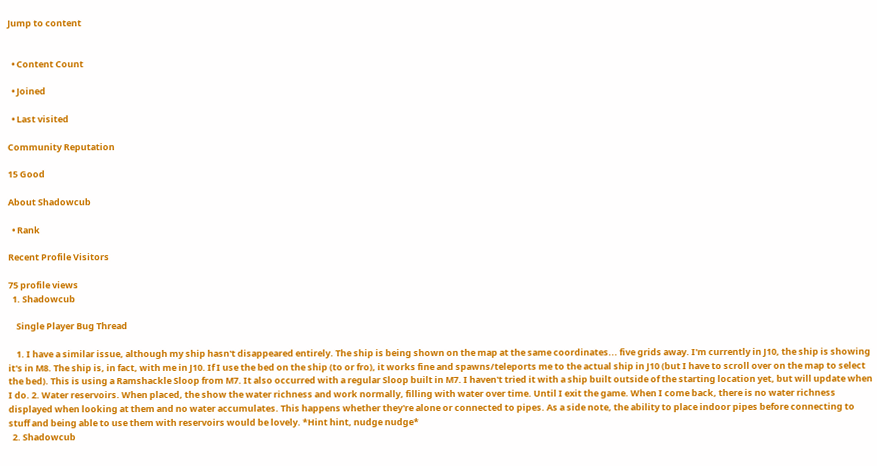Jump to content


  • Content Count

  • Joined

  • Last visited

Community Reputation

15 Good

About Shadowcub

  • Rank

Recent Profile Visitors

75 profile views
  1. Shadowcub

    Single Player Bug Thread

    1. I have a similar issue, although my ship hasn't disappeared entirely. The ship is being shown on the map at the same coordinates... five grids away. I'm currently in J10, the ship is showing it's in M8. The ship is, in fact, with me in J10. If I use the bed on the ship (to or fro), it works fine and spawns/teleports me to the actual ship in J10 (but I have to scroll over on the map to select the bed). This is using a Ramshackle Sloop from M7. It also occurred with a regular Sloop built in M7. I haven't tried it with a ship built outside of the starting location yet, but will update when I do. 2. Water reservoirs. When placed, the show the water richness and work normally, filling with water over time. Until I exit the game. When I come back, there is no water richness displayed when looking at them and no water accumulates. This happens whether they're alone or connected to pipes. As a side note, the ability to place indoor pipes before connecting to stuff and being able to use them with reservoirs would be lovely. *Hint hint, nudge nudge*
  2. Shadowcub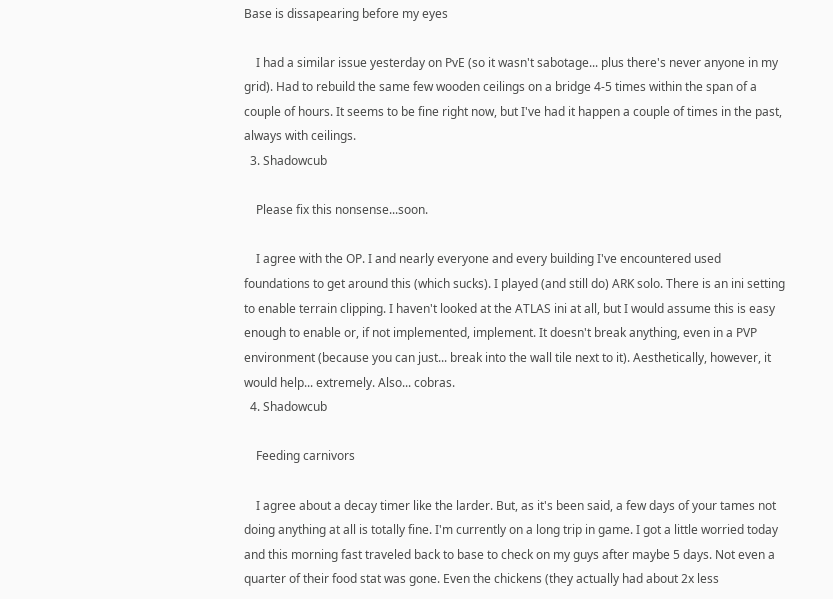Base is dissapearing before my eyes

    I had a similar issue yesterday on PvE (so it wasn't sabotage... plus there's never anyone in my grid). Had to rebuild the same few wooden ceilings on a bridge 4-5 times within the span of a couple of hours. It seems to be fine right now, but I've had it happen a couple of times in the past, always with ceilings.
  3. Shadowcub

    Please fix this nonsense...soon.

    I agree with the OP. I and nearly everyone and every building I've encountered used foundations to get around this (which sucks). I played (and still do) ARK solo. There is an ini setting to enable terrain clipping. I haven't looked at the ATLAS ini at all, but I would assume this is easy enough to enable or, if not implemented, implement. It doesn't break anything, even in a PVP environment (because you can just... break into the wall tile next to it). Aesthetically, however, it would help... extremely. Also... cobras.
  4. Shadowcub

    Feeding carnivors

    I agree about a decay timer like the larder. But, as it's been said, a few days of your tames not doing anything at all is totally fine. I'm currently on a long trip in game. I got a little worried today and this morning fast traveled back to base to check on my guys after maybe 5 days. Not even a quarter of their food stat was gone. Even the chickens (they actually had about 2x less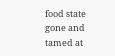food state gone and tamed at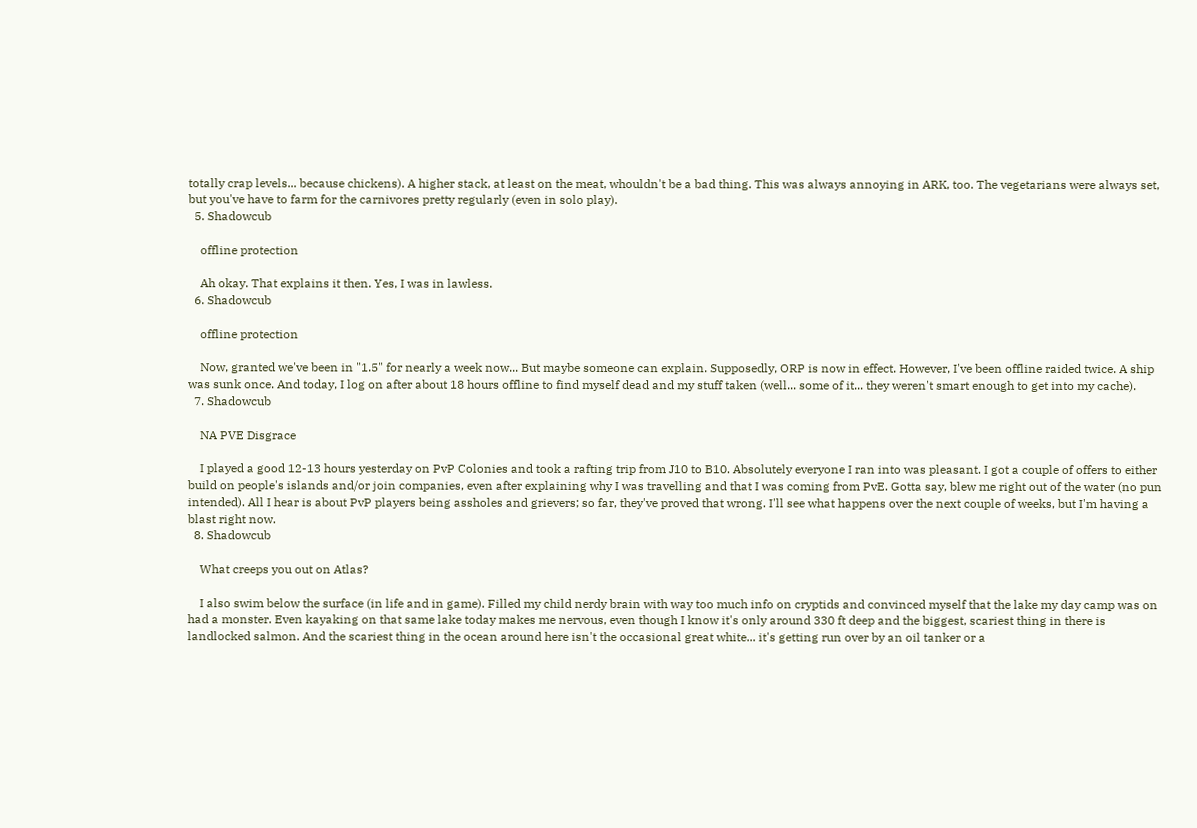totally crap levels... because chickens). A higher stack, at least on the meat, whouldn't be a bad thing. This was always annoying in ARK, too. The vegetarians were always set, but you've have to farm for the carnivores pretty regularly (even in solo play).
  5. Shadowcub

    offline protection

    Ah okay. That explains it then. Yes, I was in lawless.
  6. Shadowcub

    offline protection

    Now, granted we've been in "1.5" for nearly a week now... But maybe someone can explain. Supposedly, ORP is now in effect. However, I've been offline raided twice. A ship was sunk once. And today, I log on after about 18 hours offline to find myself dead and my stuff taken (well... some of it... they weren't smart enough to get into my cache).
  7. Shadowcub

    NA PVE Disgrace

    I played a good 12-13 hours yesterday on PvP Colonies and took a rafting trip from J10 to B10. Absolutely everyone I ran into was pleasant. I got a couple of offers to either build on people's islands and/or join companies, even after explaining why I was travelling and that I was coming from PvE. Gotta say, blew me right out of the water (no pun intended). All I hear is about PvP players being assholes and grievers; so far, they've proved that wrong. I'll see what happens over the next couple of weeks, but I'm having a blast right now.
  8. Shadowcub

    What creeps you out on Atlas?

    I also swim below the surface (in life and in game). Filled my child nerdy brain with way too much info on cryptids and convinced myself that the lake my day camp was on had a monster. Even kayaking on that same lake today makes me nervous, even though I know it's only around 330 ft deep and the biggest, scariest thing in there is landlocked salmon. And the scariest thing in the ocean around here isn't the occasional great white... it's getting run over by an oil tanker or a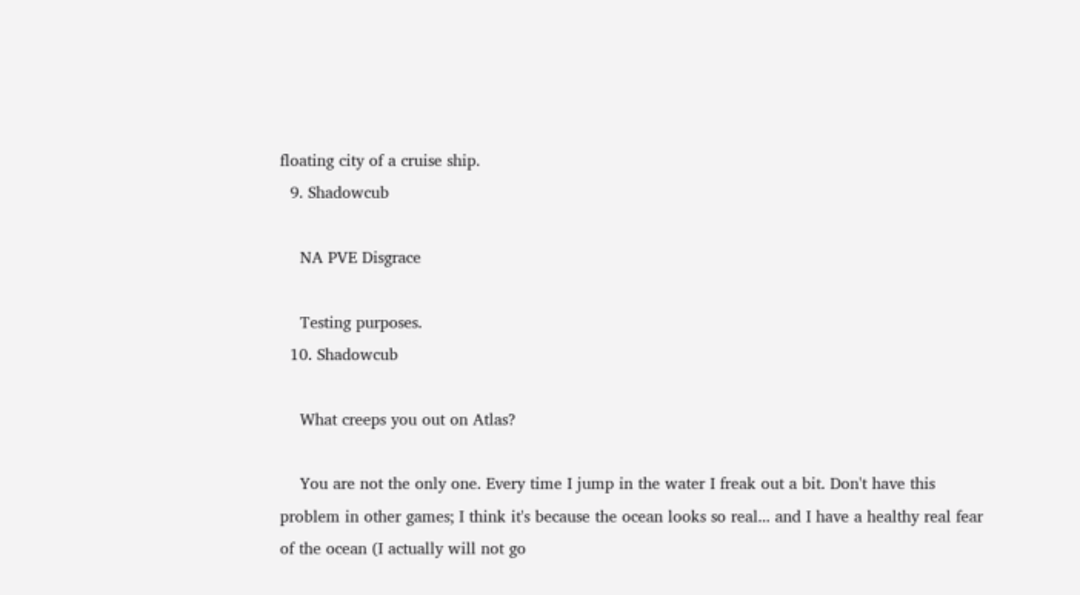floating city of a cruise ship.
  9. Shadowcub

    NA PVE Disgrace

    Testing purposes.
  10. Shadowcub

    What creeps you out on Atlas?

    You are not the only one. Every time I jump in the water I freak out a bit. Don't have this problem in other games; I think it's because the ocean looks so real... and I have a healthy real fear of the ocean (I actually will not go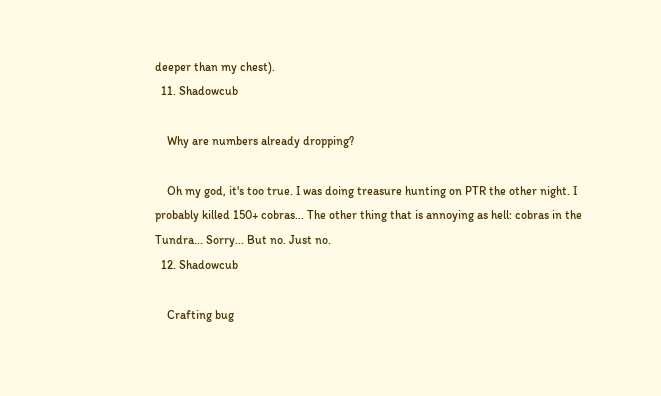deeper than my chest).
  11. Shadowcub

    Why are numbers already dropping?

    Oh my god, it's too true. I was doing treasure hunting on PTR the other night. I probably killed 150+ cobras... The other thing that is annoying as hell: cobras in the Tundra... Sorry... But no. Just no.
  12. Shadowcub

    Crafting bug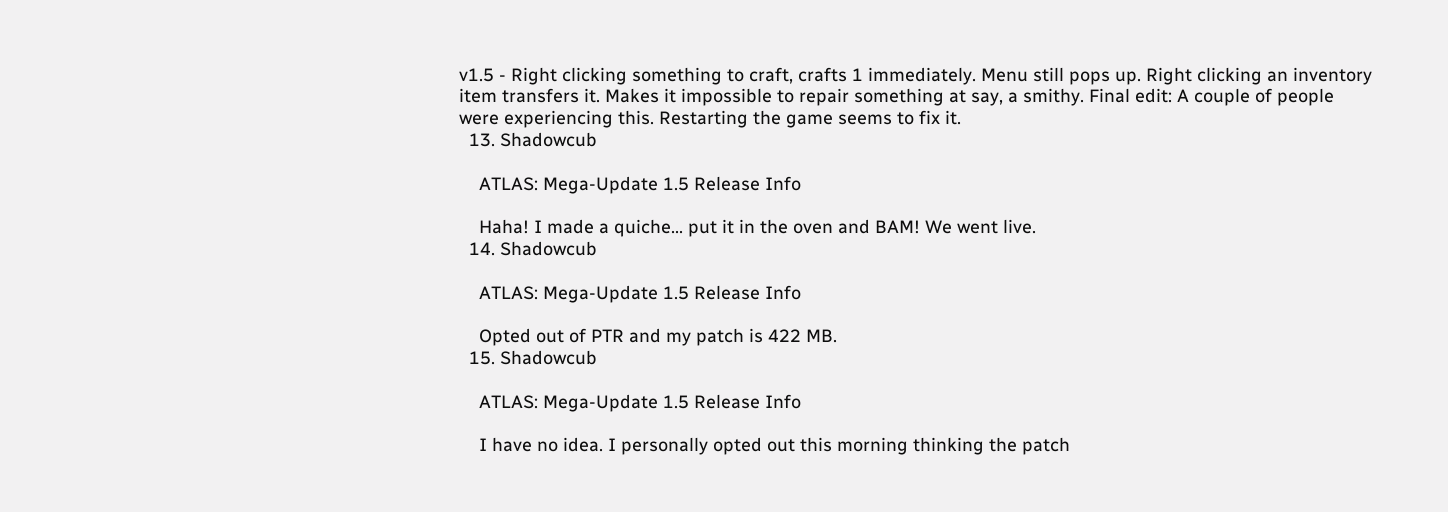v1.5 - Right clicking something to craft, crafts 1 immediately. Menu still pops up. Right clicking an inventory item transfers it. Makes it impossible to repair something at say, a smithy. Final edit: A couple of people were experiencing this. Restarting the game seems to fix it.
  13. Shadowcub

    ATLAS: Mega-Update 1.5 Release Info

    Haha! I made a quiche... put it in the oven and BAM! We went live.
  14. Shadowcub

    ATLAS: Mega-Update 1.5 Release Info

    Opted out of PTR and my patch is 422 MB.
  15. Shadowcub

    ATLAS: Mega-Update 1.5 Release Info

    I have no idea. I personally opted out this morning thinking the patch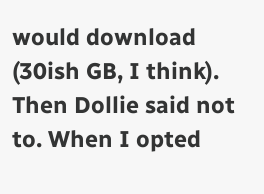would download (30ish GB, I think). Then Dollie said not to. When I opted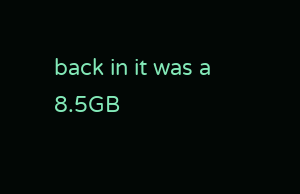back in it was a 8.5GB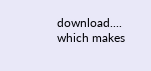download.... which makes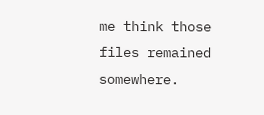me think those files remained somewhere.